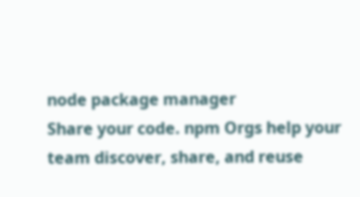node package manager
Share your code. npm Orgs help your team discover, share, and reuse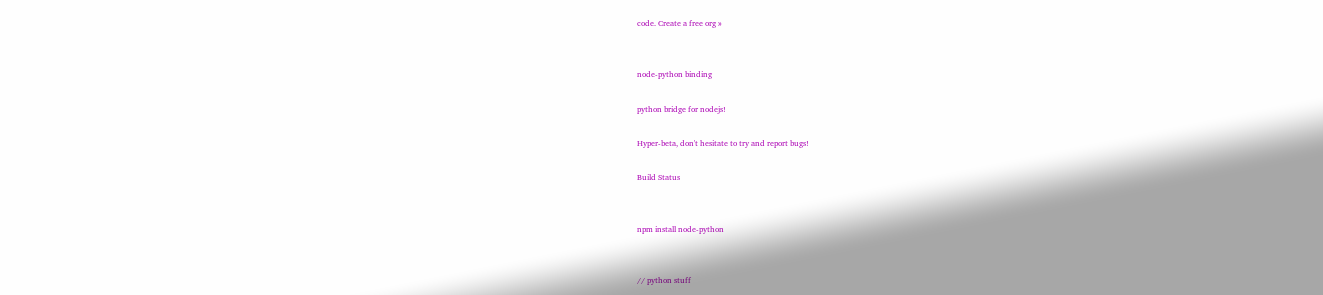code. Create a free org »


node-python binding

python bridge for nodejs!

Hyper-beta, don't hesitate to try and report bugs!

Build Status


npm install node-python


// python stuff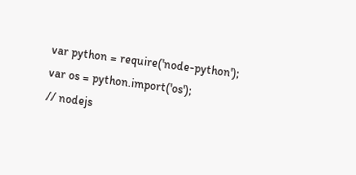var python = require('node-python');
var os = python.import('os');
// nodejs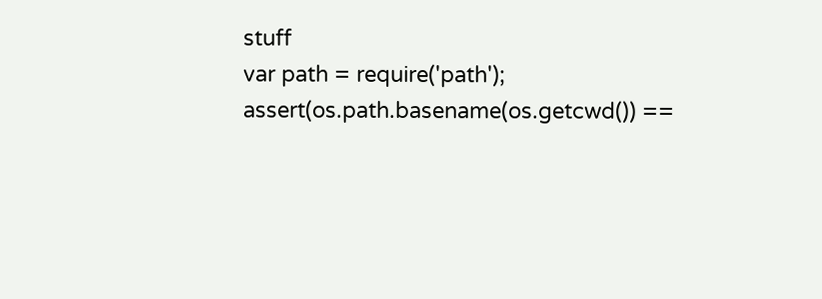stuff
var path = require('path');
assert(os.path.basename(os.getcwd()) ==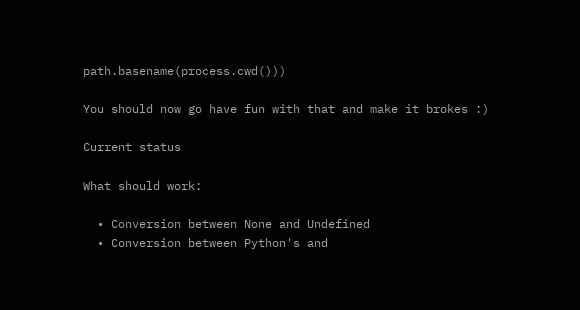path.basename(process.cwd()))

You should now go have fun with that and make it brokes :)

Current status

What should work:

  • Conversion between None and Undefined
  • Conversion between Python's and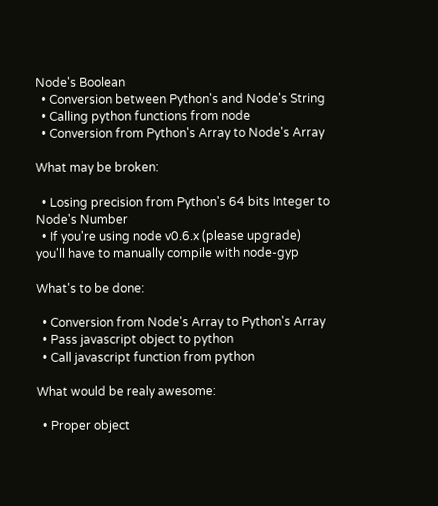Node's Boolean
  • Conversion between Python's and Node's String
  • Calling python functions from node
  • Conversion from Python's Array to Node's Array

What may be broken:

  • Losing precision from Python's 64 bits Integer to Node's Number
  • If you're using node v0.6.x (please upgrade) you'll have to manually compile with node-gyp

What's to be done:

  • Conversion from Node's Array to Python's Array
  • Pass javascript object to python
  • Call javascript function from python

What would be realy awesome:

  • Proper object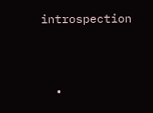introspection


  •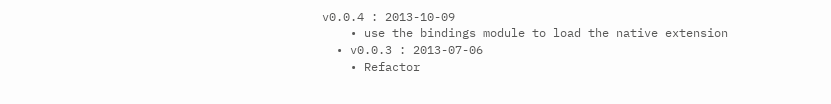v0.0.4 : 2013-10-09
    • use the bindings module to load the native extension
  • v0.0.3 : 2013-07-06
    • Refactor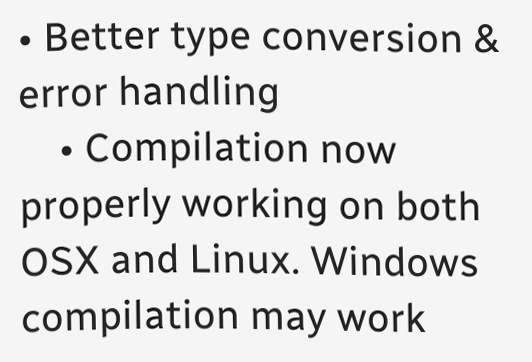• Better type conversion & error handling
    • Compilation now properly working on both OSX and Linux. Windows compilation may work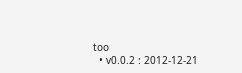too
  • v0.0.2 : 2012-12-21